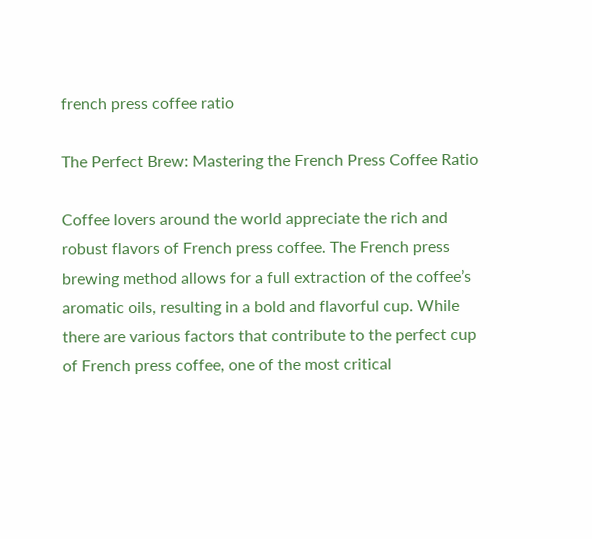french press coffee ratio

The Perfect Brew: Mastering the French Press Coffee Ratio

Coffee lovers around the world appreciate the rich and robust flavors of French press coffee. The French press brewing method allows for a full extraction of the coffee’s aromatic oils, resulting in a bold and flavorful cup. While there are various factors that contribute to the perfect cup of French press coffee, one of the most critical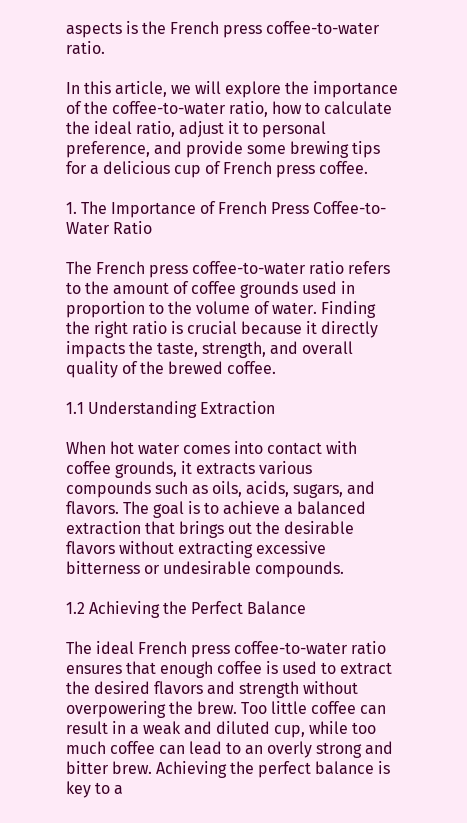aspects is the French press coffee-to-water ratio.

In this article, we will explore the importance of the coffee-to-water ratio, how to calculate the ideal ratio, adjust it to personal preference, and provide some brewing tips for a delicious cup of French press coffee.

1. The Importance of French Press Coffee-to-Water Ratio

The French press coffee-to-water ratio refers to the amount of coffee grounds used in proportion to the volume of water. Finding the right ratio is crucial because it directly impacts the taste, strength, and overall quality of the brewed coffee.

1.1 Understanding Extraction

When hot water comes into contact with coffee grounds, it extracts various compounds such as oils, acids, sugars, and flavors. The goal is to achieve a balanced extraction that brings out the desirable flavors without extracting excessive bitterness or undesirable compounds.

1.2 Achieving the Perfect Balance

The ideal French press coffee-to-water ratio ensures that enough coffee is used to extract the desired flavors and strength without overpowering the brew. Too little coffee can result in a weak and diluted cup, while too much coffee can lead to an overly strong and bitter brew. Achieving the perfect balance is key to a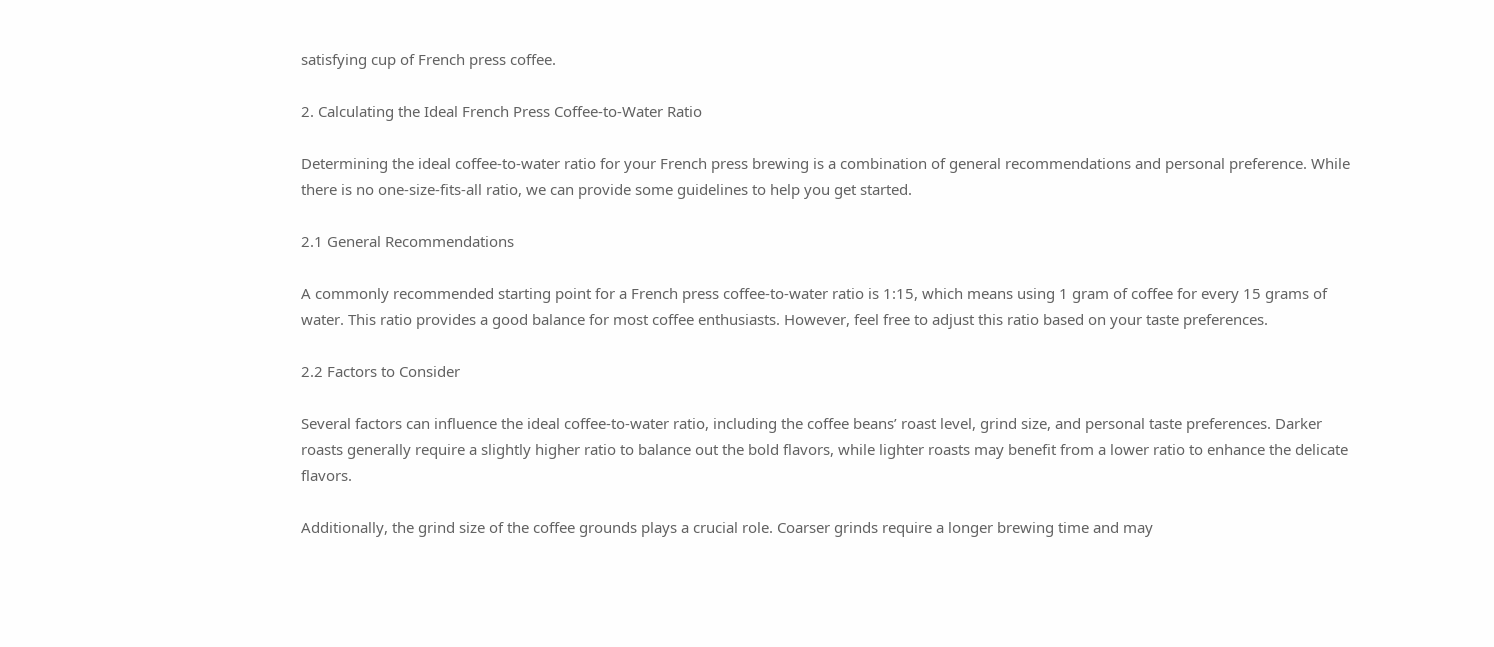satisfying cup of French press coffee.

2. Calculating the Ideal French Press Coffee-to-Water Ratio

Determining the ideal coffee-to-water ratio for your French press brewing is a combination of general recommendations and personal preference. While there is no one-size-fits-all ratio, we can provide some guidelines to help you get started.

2.1 General Recommendations

A commonly recommended starting point for a French press coffee-to-water ratio is 1:15, which means using 1 gram of coffee for every 15 grams of water. This ratio provides a good balance for most coffee enthusiasts. However, feel free to adjust this ratio based on your taste preferences.

2.2 Factors to Consider

Several factors can influence the ideal coffee-to-water ratio, including the coffee beans’ roast level, grind size, and personal taste preferences. Darker roasts generally require a slightly higher ratio to balance out the bold flavors, while lighter roasts may benefit from a lower ratio to enhance the delicate flavors.

Additionally, the grind size of the coffee grounds plays a crucial role. Coarser grinds require a longer brewing time and may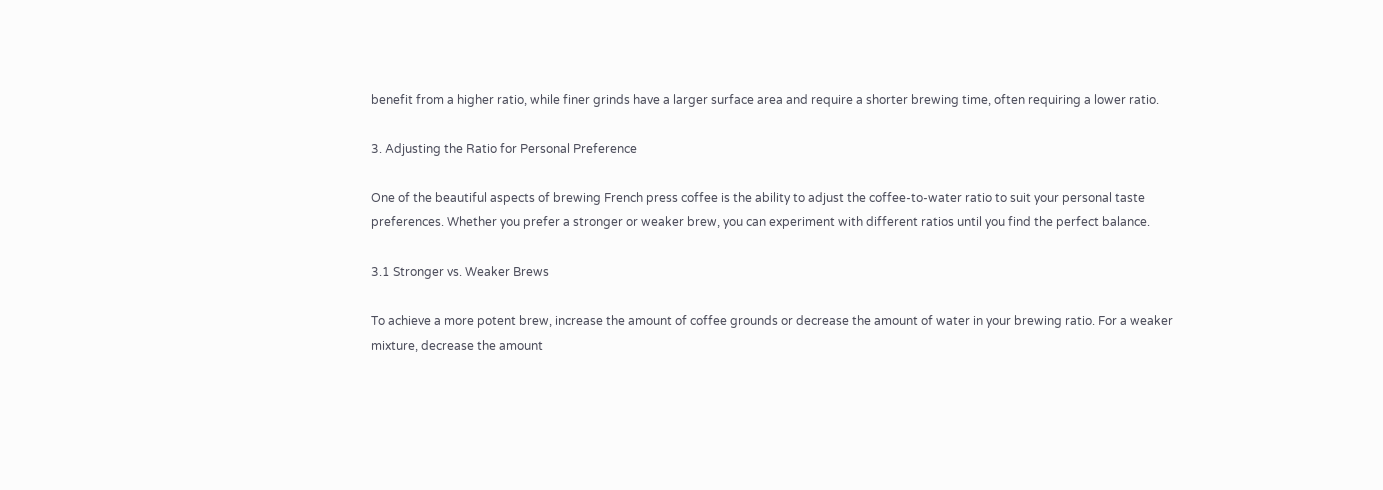benefit from a higher ratio, while finer grinds have a larger surface area and require a shorter brewing time, often requiring a lower ratio.

3. Adjusting the Ratio for Personal Preference

One of the beautiful aspects of brewing French press coffee is the ability to adjust the coffee-to-water ratio to suit your personal taste preferences. Whether you prefer a stronger or weaker brew, you can experiment with different ratios until you find the perfect balance.

3.1 Stronger vs. Weaker Brews

To achieve a more potent brew, increase the amount of coffee grounds or decrease the amount of water in your brewing ratio. For a weaker mixture, decrease the amount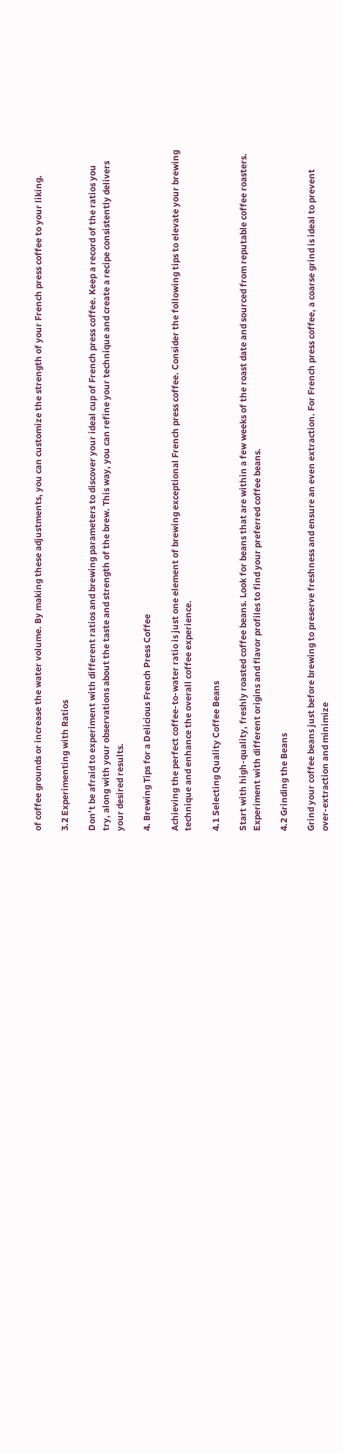of coffee grounds or increase the water volume. By making these adjustments, you can customize the strength of your French press coffee to your liking.

3.2 Experimenting with Ratios

Don’t be afraid to experiment with different ratios and brewing parameters to discover your ideal cup of French press coffee. Keep a record of the ratios you try, along with your observations about the taste and strength of the brew. This way, you can refine your technique and create a recipe consistently delivers your desired results.

4. Brewing Tips for a Delicious French Press Coffee

Achieving the perfect coffee-to-water ratio is just one element of brewing exceptional French press coffee. Consider the following tips to elevate your brewing technique and enhance the overall coffee experience.

4.1 Selecting Quality Coffee Beans

Start with high-quality, freshly roasted coffee beans. Look for beans that are within a few weeks of the roast date and sourced from reputable coffee roasters. Experiment with different origins and flavor profiles to find your preferred coffee beans.

4.2 Grinding the Beans

Grind your coffee beans just before brewing to preserve freshness and ensure an even extraction. For French press coffee, a coarse grind is ideal to prevent over-extraction and minimize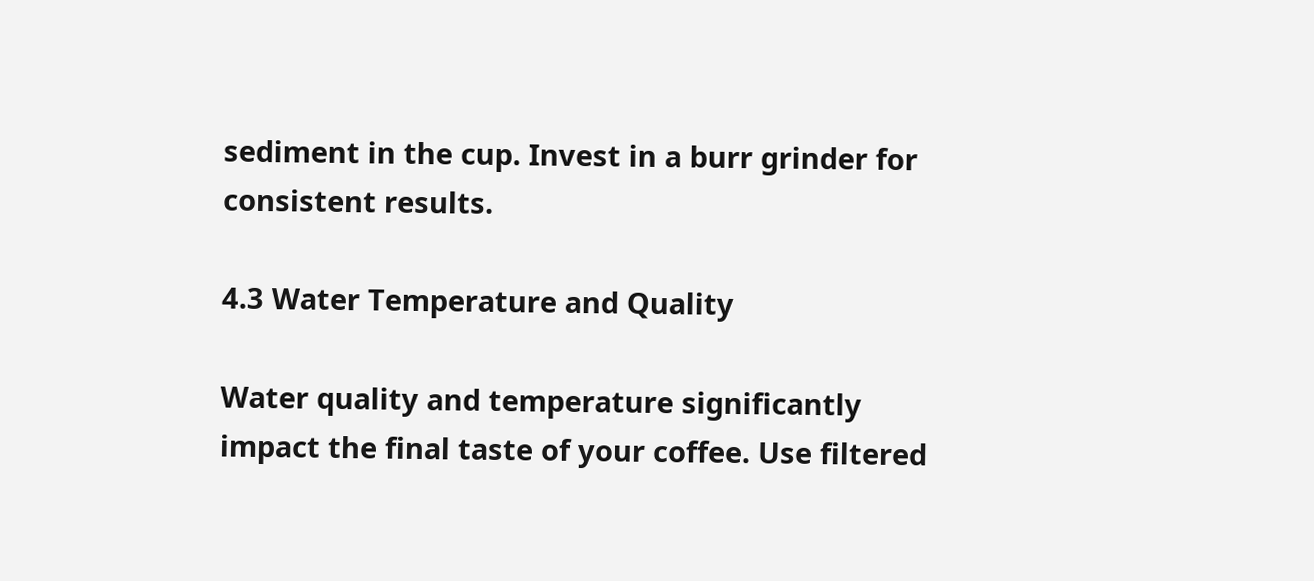sediment in the cup. Invest in a burr grinder for consistent results.

4.3 Water Temperature and Quality

Water quality and temperature significantly impact the final taste of your coffee. Use filtered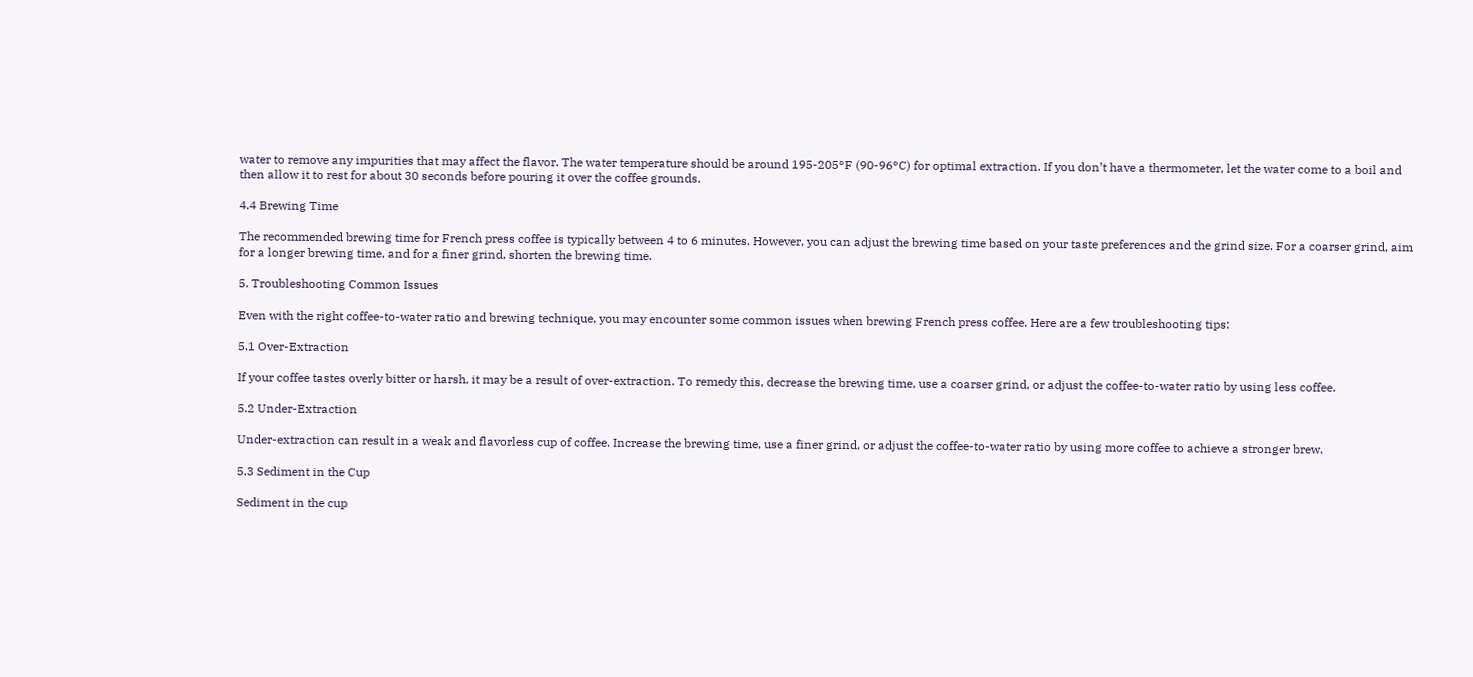water to remove any impurities that may affect the flavor. The water temperature should be around 195-205°F (90-96°C) for optimal extraction. If you don’t have a thermometer, let the water come to a boil and then allow it to rest for about 30 seconds before pouring it over the coffee grounds.

4.4 Brewing Time

The recommended brewing time for French press coffee is typically between 4 to 6 minutes. However, you can adjust the brewing time based on your taste preferences and the grind size. For a coarser grind, aim for a longer brewing time, and for a finer grind, shorten the brewing time.

5. Troubleshooting Common Issues

Even with the right coffee-to-water ratio and brewing technique, you may encounter some common issues when brewing French press coffee. Here are a few troubleshooting tips:

5.1 Over-Extraction

If your coffee tastes overly bitter or harsh, it may be a result of over-extraction. To remedy this, decrease the brewing time, use a coarser grind, or adjust the coffee-to-water ratio by using less coffee.

5.2 Under-Extraction

Under-extraction can result in a weak and flavorless cup of coffee. Increase the brewing time, use a finer grind, or adjust the coffee-to-water ratio by using more coffee to achieve a stronger brew.

5.3 Sediment in the Cup

Sediment in the cup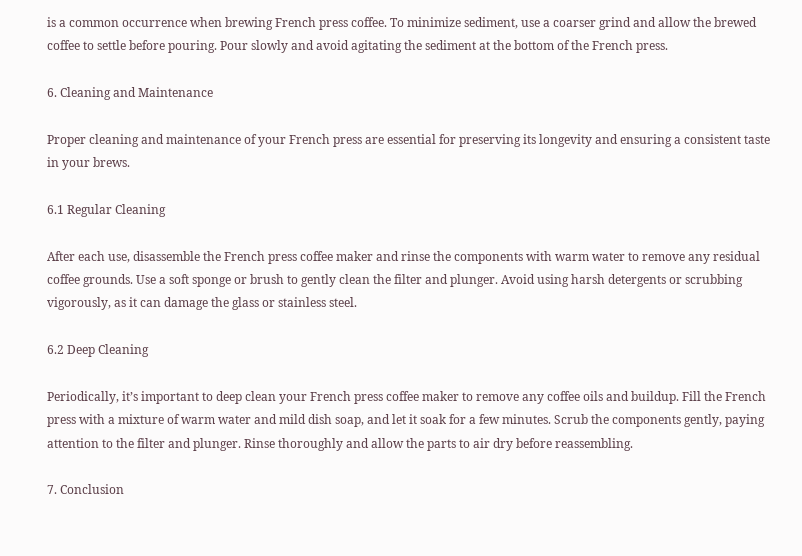is a common occurrence when brewing French press coffee. To minimize sediment, use a coarser grind and allow the brewed coffee to settle before pouring. Pour slowly and avoid agitating the sediment at the bottom of the French press.

6. Cleaning and Maintenance

Proper cleaning and maintenance of your French press are essential for preserving its longevity and ensuring a consistent taste in your brews.

6.1 Regular Cleaning

After each use, disassemble the French press coffee maker and rinse the components with warm water to remove any residual coffee grounds. Use a soft sponge or brush to gently clean the filter and plunger. Avoid using harsh detergents or scrubbing vigorously, as it can damage the glass or stainless steel.

6.2 Deep Cleaning

Periodically, it’s important to deep clean your French press coffee maker to remove any coffee oils and buildup. Fill the French press with a mixture of warm water and mild dish soap, and let it soak for a few minutes. Scrub the components gently, paying attention to the filter and plunger. Rinse thoroughly and allow the parts to air dry before reassembling.

7. Conclusion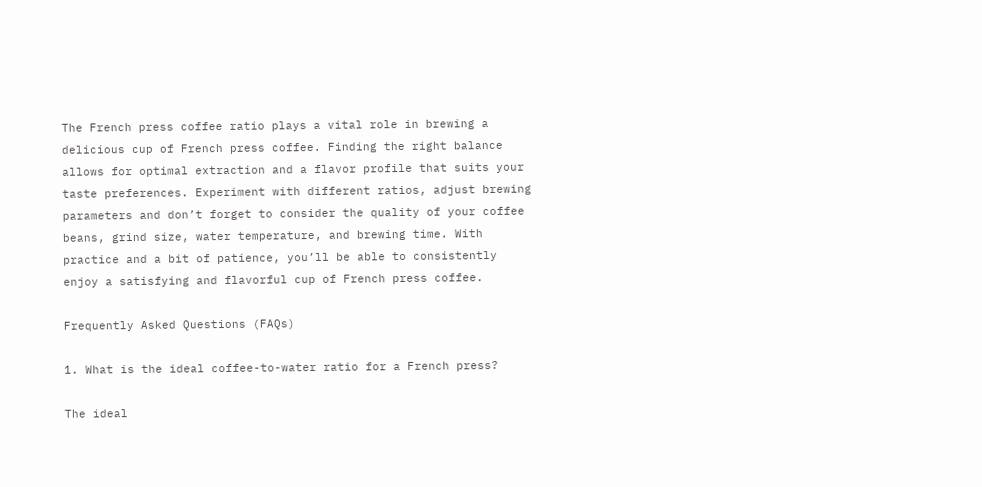The French press coffee ratio plays a vital role in brewing a delicious cup of French press coffee. Finding the right balance allows for optimal extraction and a flavor profile that suits your taste preferences. Experiment with different ratios, adjust brewing parameters and don’t forget to consider the quality of your coffee beans, grind size, water temperature, and brewing time. With practice and a bit of patience, you’ll be able to consistently enjoy a satisfying and flavorful cup of French press coffee.

Frequently Asked Questions (FAQs)

1. What is the ideal coffee-to-water ratio for a French press?

The ideal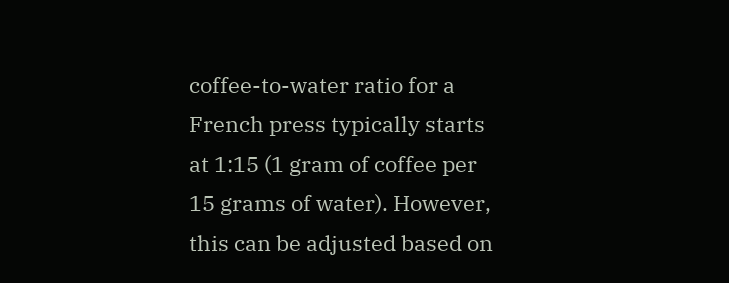coffee-to-water ratio for a French press typically starts at 1:15 (1 gram of coffee per 15 grams of water). However, this can be adjusted based on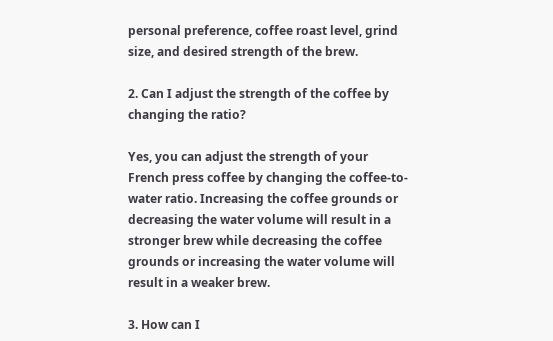personal preference, coffee roast level, grind size, and desired strength of the brew.

2. Can I adjust the strength of the coffee by changing the ratio?

Yes, you can adjust the strength of your French press coffee by changing the coffee-to-water ratio. Increasing the coffee grounds or decreasing the water volume will result in a stronger brew while decreasing the coffee grounds or increasing the water volume will result in a weaker brew.

3. How can I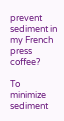prevent sediment in my French press coffee?

To minimize sediment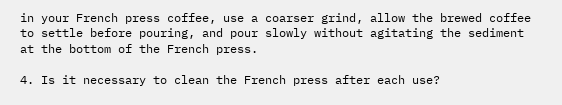in your French press coffee, use a coarser grind, allow the brewed coffee to settle before pouring, and pour slowly without agitating the sediment at the bottom of the French press.

4. Is it necessary to clean the French press after each use?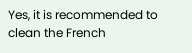Yes, it is recommended to clean the French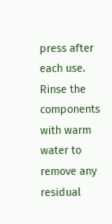press after each use. Rinse the components with warm water to remove any residual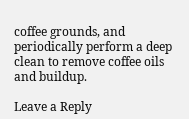coffee grounds, and periodically perform a deep clean to remove coffee oils and buildup.

Leave a Reply